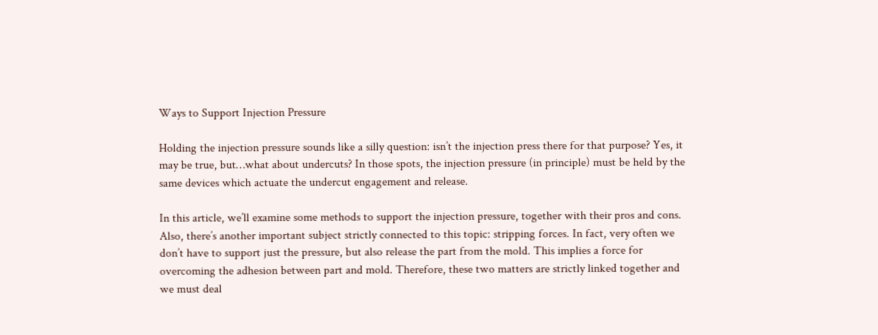Ways to Support Injection Pressure

Holding the injection pressure sounds like a silly question: isn’t the injection press there for that purpose? Yes, it may be true, but…what about undercuts? In those spots, the injection pressure (in principle) must be held by the same devices which actuate the undercut engagement and release.

In this article, we’ll examine some methods to support the injection pressure, together with their pros and cons. Also, there’s another important subject strictly connected to this topic: stripping forces. In fact, very often we don’t have to support just the pressure, but also release the part from the mold. This implies a force for overcoming the adhesion between part and mold. Therefore, these two matters are strictly linked together and we must deal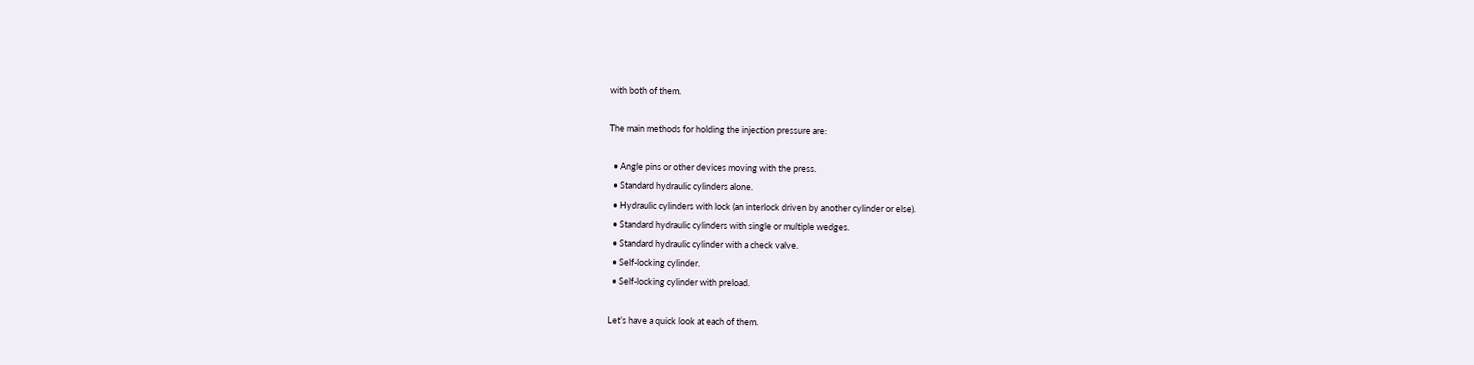with both of them.

The main methods for holding the injection pressure are:

  • Angle pins or other devices moving with the press.
  • Standard hydraulic cylinders alone.
  • Hydraulic cylinders with lock (an interlock driven by another cylinder or else).
  • Standard hydraulic cylinders with single or multiple wedges.
  • Standard hydraulic cylinder with a check valve.
  • Self-locking cylinder.
  • Self-locking cylinder with preload.

Let’s have a quick look at each of them.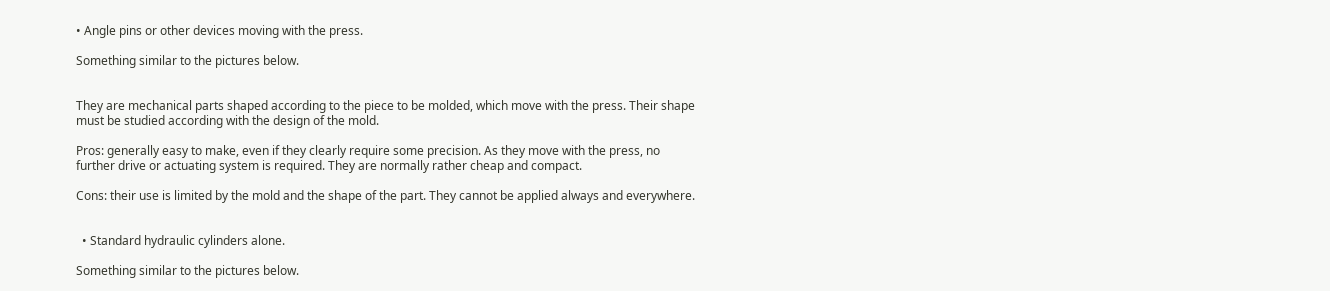• Angle pins or other devices moving with the press.

Something similar to the pictures below.


They are mechanical parts shaped according to the piece to be molded, which move with the press. Their shape must be studied according with the design of the mold.

Pros: generally easy to make, even if they clearly require some precision. As they move with the press, no further drive or actuating system is required. They are normally rather cheap and compact.

Cons: their use is limited by the mold and the shape of the part. They cannot be applied always and everywhere.


  • Standard hydraulic cylinders alone.

Something similar to the pictures below.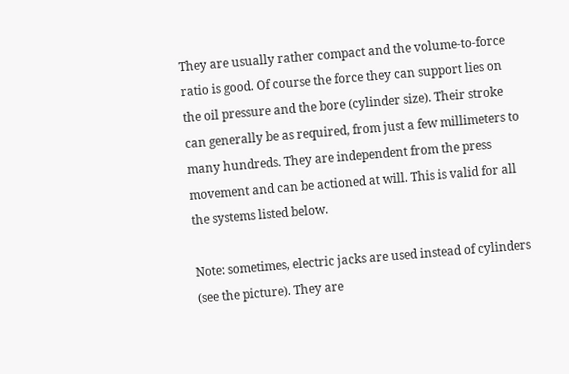They are usually rather compact and the volume-to-force ratio is good. Of course the force they can support lies on the oil pressure and the bore (cylinder size). Their stroke can generally be as required, from just a few millimeters to many hundreds. They are independent from the press movement and can be actioned at will. This is valid for all the systems listed below.

Note: sometimes, electric jacks are used instead of cylinders (see the picture). They are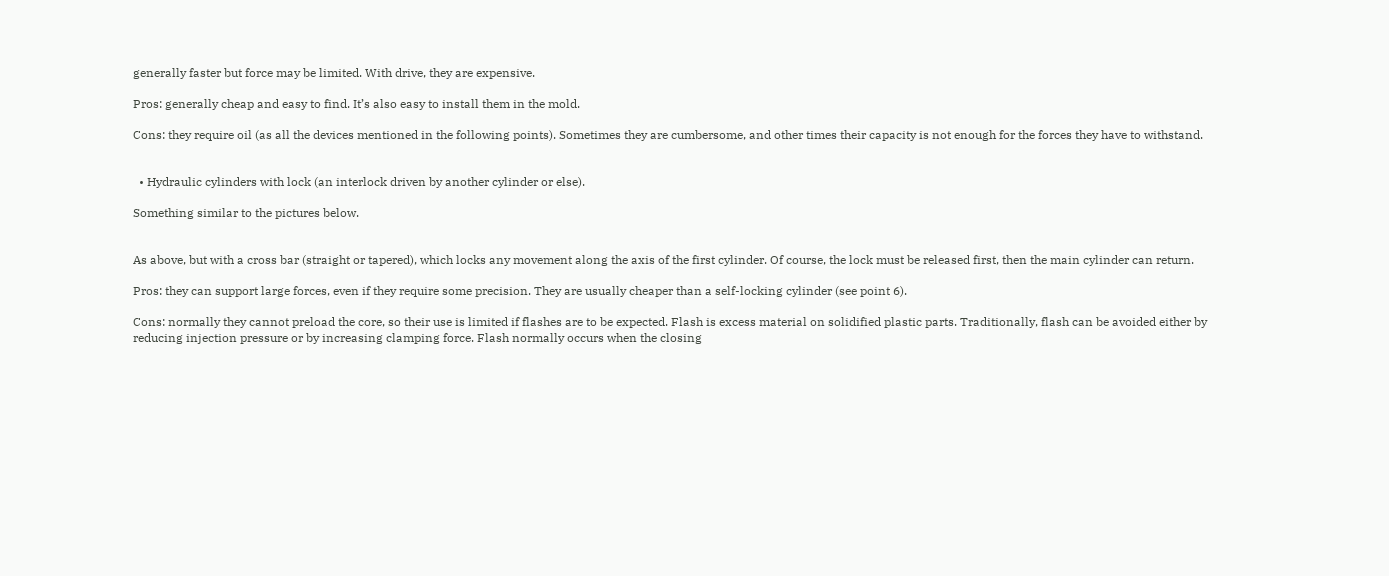generally faster but force may be limited. With drive, they are expensive.

Pros: generally cheap and easy to find. It’s also easy to install them in the mold.

Cons: they require oil (as all the devices mentioned in the following points). Sometimes they are cumbersome, and other times their capacity is not enough for the forces they have to withstand.


  • Hydraulic cylinders with lock (an interlock driven by another cylinder or else).

Something similar to the pictures below.


As above, but with a cross bar (straight or tapered), which locks any movement along the axis of the first cylinder. Of course, the lock must be released first, then the main cylinder can return.

Pros: they can support large forces, even if they require some precision. They are usually cheaper than a self-locking cylinder (see point 6).

Cons: normally they cannot preload the core, so their use is limited if flashes are to be expected. Flash is excess material on solidified plastic parts. Traditionally, flash can be avoided either by reducing injection pressure or by increasing clamping force. Flash normally occurs when the closing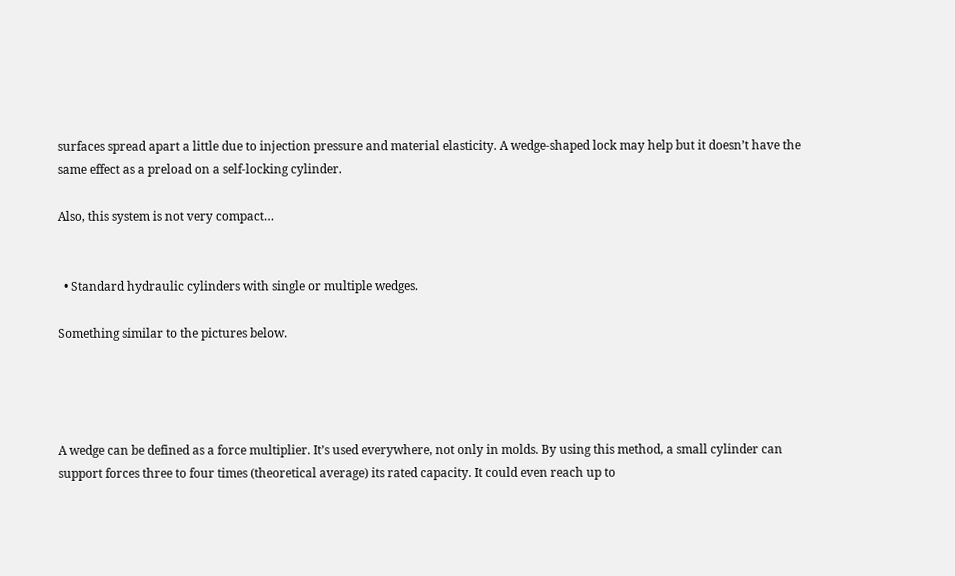surfaces spread apart a little due to injection pressure and material elasticity. A wedge-shaped lock may help but it doesn’t have the same effect as a preload on a self-locking cylinder.

Also, this system is not very compact…


  • Standard hydraulic cylinders with single or multiple wedges.

Something similar to the pictures below.




A wedge can be defined as a force multiplier. It’s used everywhere, not only in molds. By using this method, a small cylinder can support forces three to four times (theoretical average) its rated capacity. It could even reach up to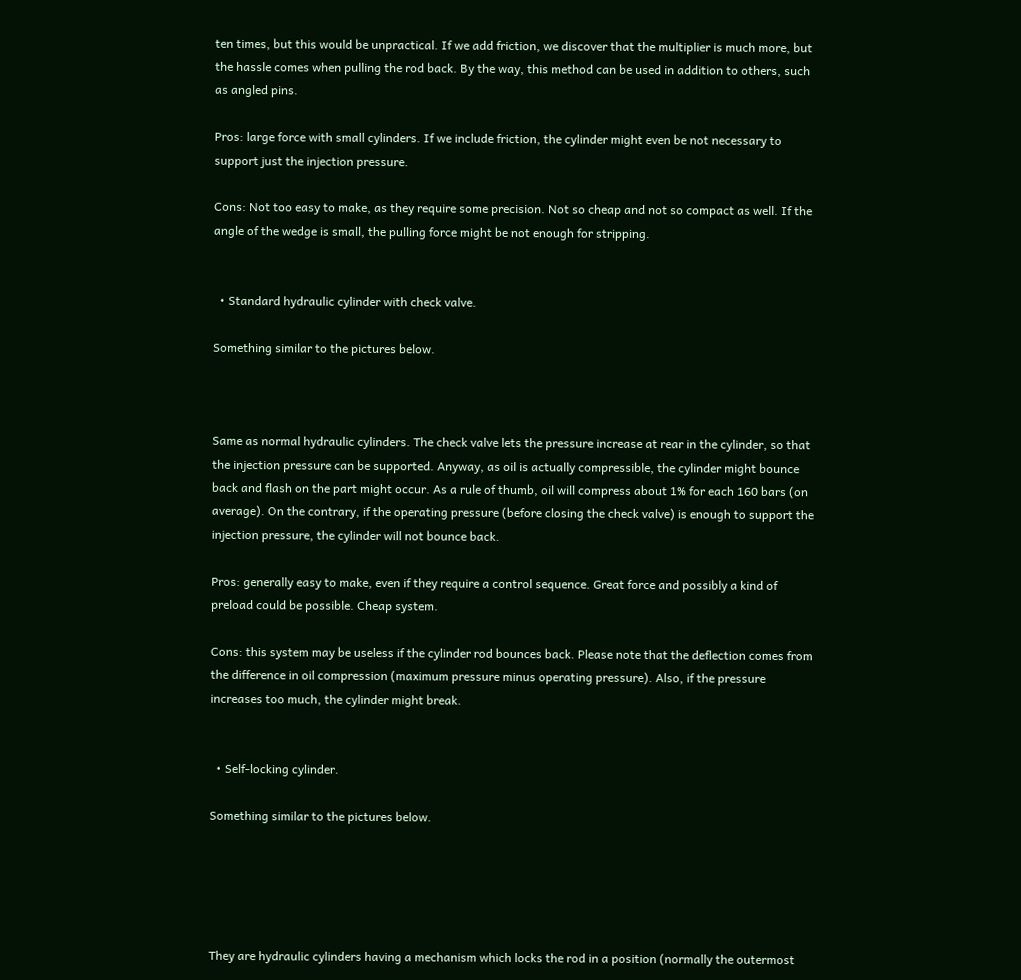ten times, but this would be unpractical. If we add friction, we discover that the multiplier is much more, but the hassle comes when pulling the rod back. By the way, this method can be used in addition to others, such as angled pins.

Pros: large force with small cylinders. If we include friction, the cylinder might even be not necessary to support just the injection pressure.

Cons: Not too easy to make, as they require some precision. Not so cheap and not so compact as well. If the angle of the wedge is small, the pulling force might be not enough for stripping.


  • Standard hydraulic cylinder with check valve.

Something similar to the pictures below.



Same as normal hydraulic cylinders. The check valve lets the pressure increase at rear in the cylinder, so that the injection pressure can be supported. Anyway, as oil is actually compressible, the cylinder might bounce back and flash on the part might occur. As a rule of thumb, oil will compress about 1% for each 160 bars (on average). On the contrary, if the operating pressure (before closing the check valve) is enough to support the injection pressure, the cylinder will not bounce back.

Pros: generally easy to make, even if they require a control sequence. Great force and possibly a kind of preload could be possible. Cheap system.

Cons: this system may be useless if the cylinder rod bounces back. Please note that the deflection comes from the difference in oil compression (maximum pressure minus operating pressure). Also, if the pressure increases too much, the cylinder might break.


  • Self-locking cylinder.

Something similar to the pictures below.





They are hydraulic cylinders having a mechanism which locks the rod in a position (normally the outermost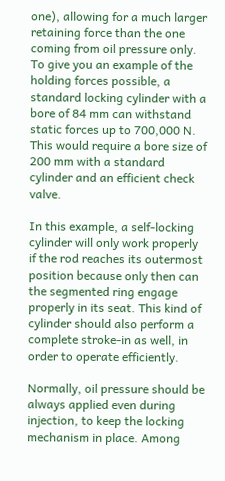one), allowing for a much larger retaining force than the one coming from oil pressure only. To give you an example of the holding forces possible, a standard locking cylinder with a bore of 84 mm can withstand static forces up to 700,000 N. This would require a bore size of 200 mm with a standard cylinder and an efficient check valve.

In this example, a self-locking cylinder will only work properly if the rod reaches its outermost position because only then can the segmented ring engage properly in its seat. This kind of cylinder should also perform a complete stroke-in as well, in order to operate efficiently.

Normally, oil pressure should be always applied even during injection, to keep the locking mechanism in place. Among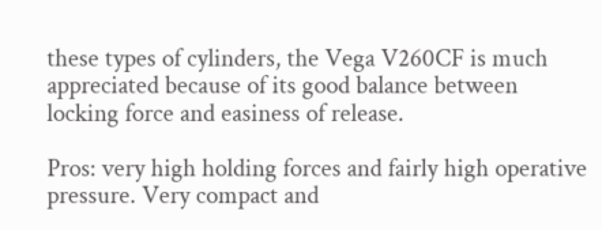these types of cylinders, the Vega V260CF is much appreciated because of its good balance between locking force and easiness of release.

Pros: very high holding forces and fairly high operative pressure. Very compact and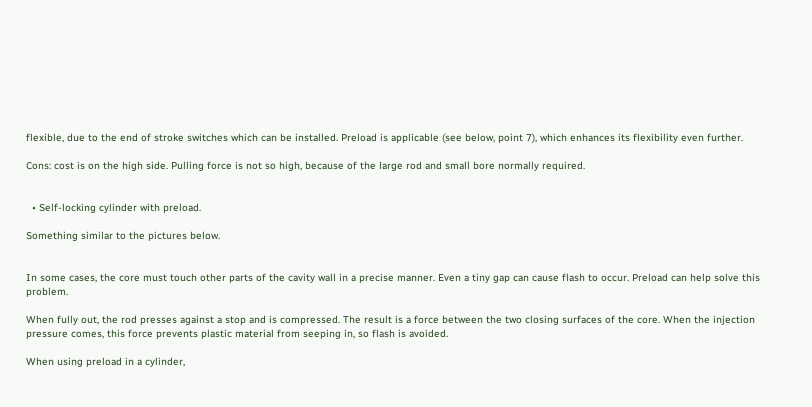flexible, due to the end of stroke switches which can be installed. Preload is applicable (see below, point 7), which enhances its flexibility even further.

Cons: cost is on the high side. Pulling force is not so high, because of the large rod and small bore normally required.


  • Self-locking cylinder with preload.

Something similar to the pictures below.


In some cases, the core must touch other parts of the cavity wall in a precise manner. Even a tiny gap can cause flash to occur. Preload can help solve this problem.

When fully out, the rod presses against a stop and is compressed. The result is a force between the two closing surfaces of the core. When the injection pressure comes, this force prevents plastic material from seeping in, so flash is avoided.

When using preload in a cylinder,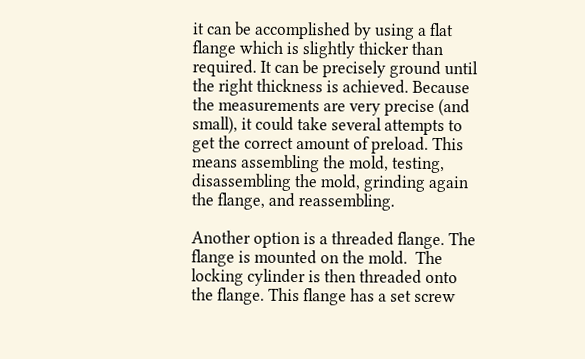it can be accomplished by using a flat flange which is slightly thicker than required. It can be precisely ground until the right thickness is achieved. Because the measurements are very precise (and small), it could take several attempts to get the correct amount of preload. This means assembling the mold, testing, disassembling the mold, grinding again the flange, and reassembling.

Another option is a threaded flange. The flange is mounted on the mold.  The locking cylinder is then threaded onto the flange. This flange has a set screw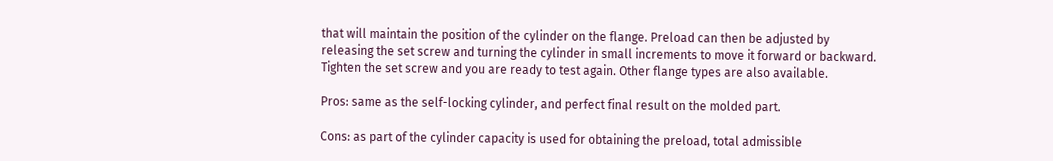that will maintain the position of the cylinder on the flange. Preload can then be adjusted by releasing the set screw and turning the cylinder in small increments to move it forward or backward. Tighten the set screw and you are ready to test again. Other flange types are also available.

Pros: same as the self-locking cylinder, and perfect final result on the molded part.

Cons: as part of the cylinder capacity is used for obtaining the preload, total admissible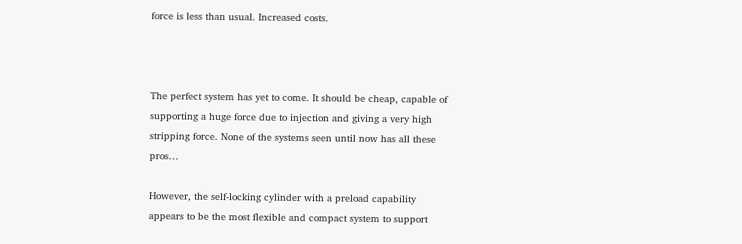force is less than usual. Increased costs.



The perfect system has yet to come. It should be cheap, capable of supporting a huge force due to injection and giving a very high stripping force. None of the systems seen until now has all these pros…

However, the self-locking cylinder with a preload capability appears to be the most flexible and compact system to support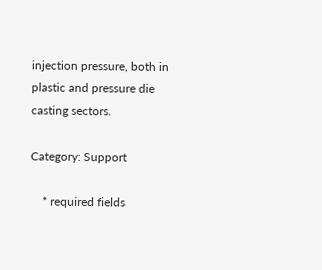injection pressure, both in plastic and pressure die casting sectors.

Category: Support

    * required fields